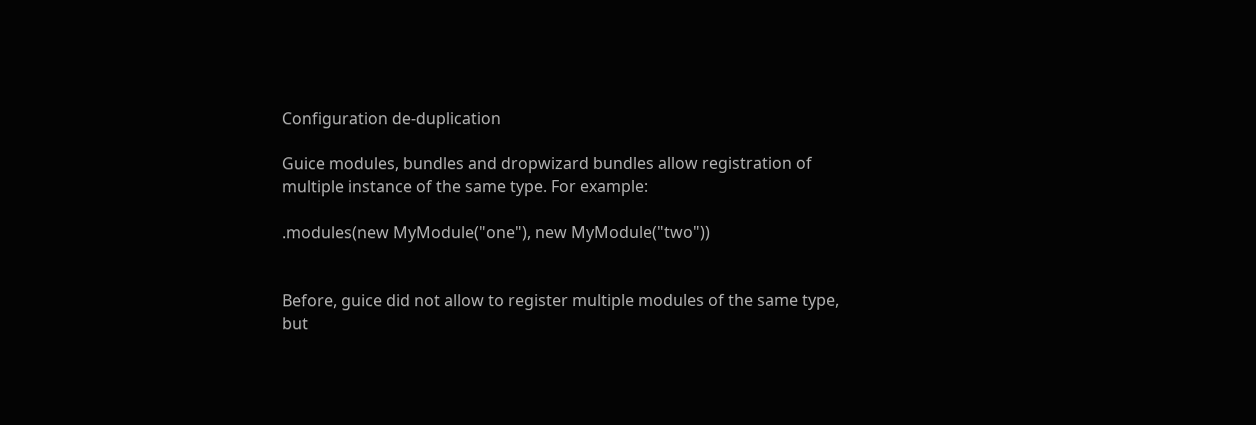Configuration de-duplication

Guice modules, bundles and dropwizard bundles allow registration of multiple instance of the same type. For example:

.modules(new MyModule("one"), new MyModule("two"))


Before, guice did not allow to register multiple modules of the same type, but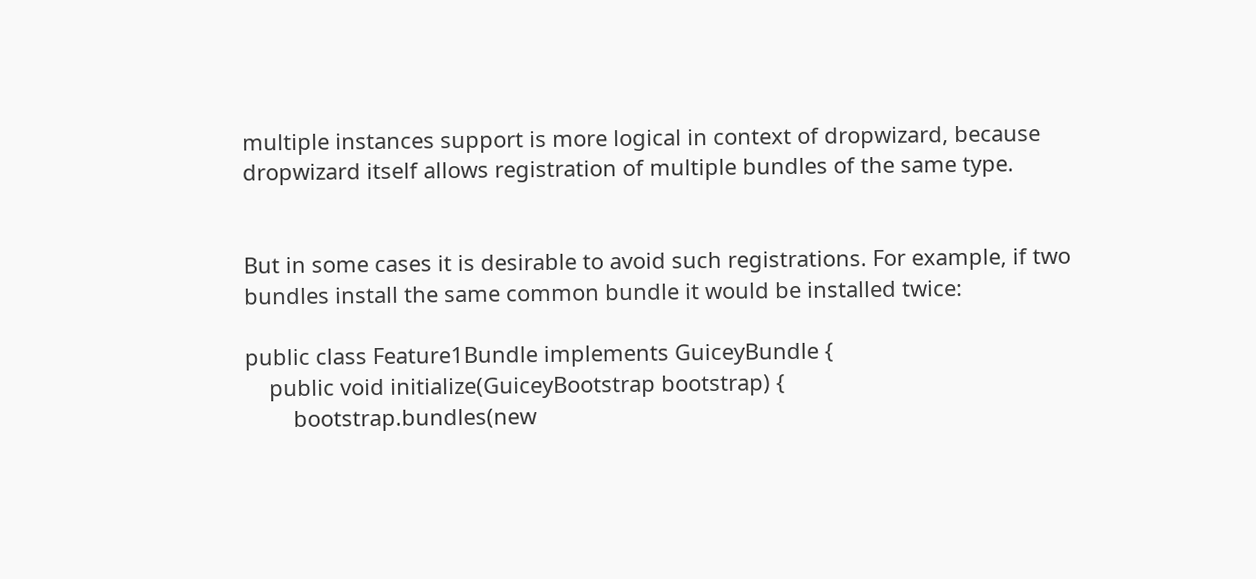multiple instances support is more logical in context of dropwizard, because dropwizard itself allows registration of multiple bundles of the same type.


But in some cases it is desirable to avoid such registrations. For example, if two bundles install the same common bundle it would be installed twice:

public class Feature1Bundle implements GuiceyBundle {
    public void initialize(GuiceyBootstrap bootstrap) {
        bootstrap.bundles(new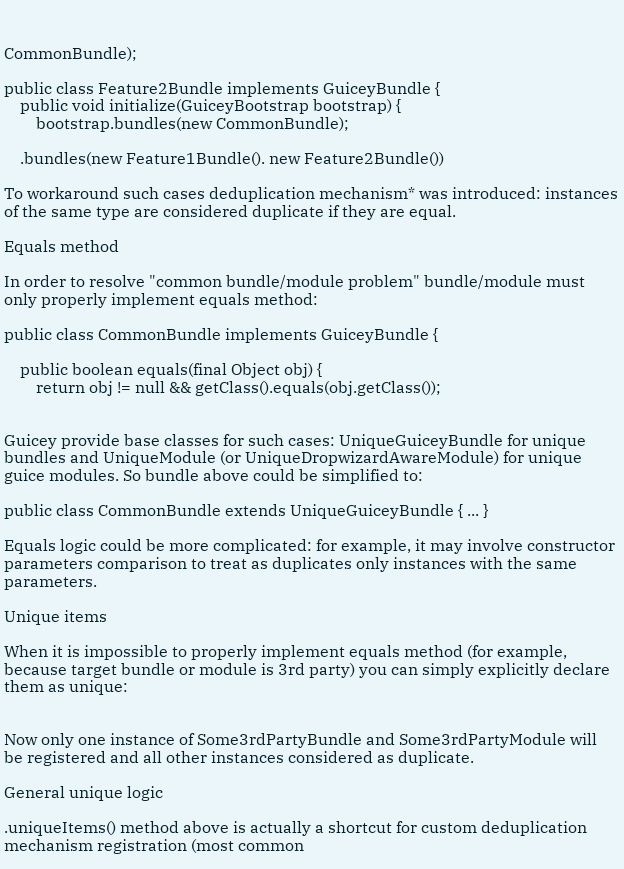CommonBundle);

public class Feature2Bundle implements GuiceyBundle {
    public void initialize(GuiceyBootstrap bootstrap) {
        bootstrap.bundles(new CommonBundle);

    .bundles(new Feature1Bundle(). new Feature2Bundle())

To workaround such cases deduplication mechanism* was introduced: instances of the same type are considered duplicate if they are equal.

Equals method

In order to resolve "common bundle/module problem" bundle/module must only properly implement equals method:

public class CommonBundle implements GuiceyBundle {

    public boolean equals(final Object obj) {
        return obj != null && getClass().equals(obj.getClass());


Guicey provide base classes for such cases: UniqueGuiceyBundle for unique bundles and UniqueModule (or UniqueDropwizardAwareModule) for unique guice modules. So bundle above could be simplified to:

public class CommonBundle extends UniqueGuiceyBundle { ... }

Equals logic could be more complicated: for example, it may involve constructor parameters comparison to treat as duplicates only instances with the same parameters.

Unique items

When it is impossible to properly implement equals method (for example, because target bundle or module is 3rd party) you can simply explicitly declare them as unique:


Now only one instance of Some3rdPartyBundle and Some3rdPartyModule will be registered and all other instances considered as duplicate.

General unique logic

.uniqueItems() method above is actually a shortcut for custom deduplication mechanism registration (most common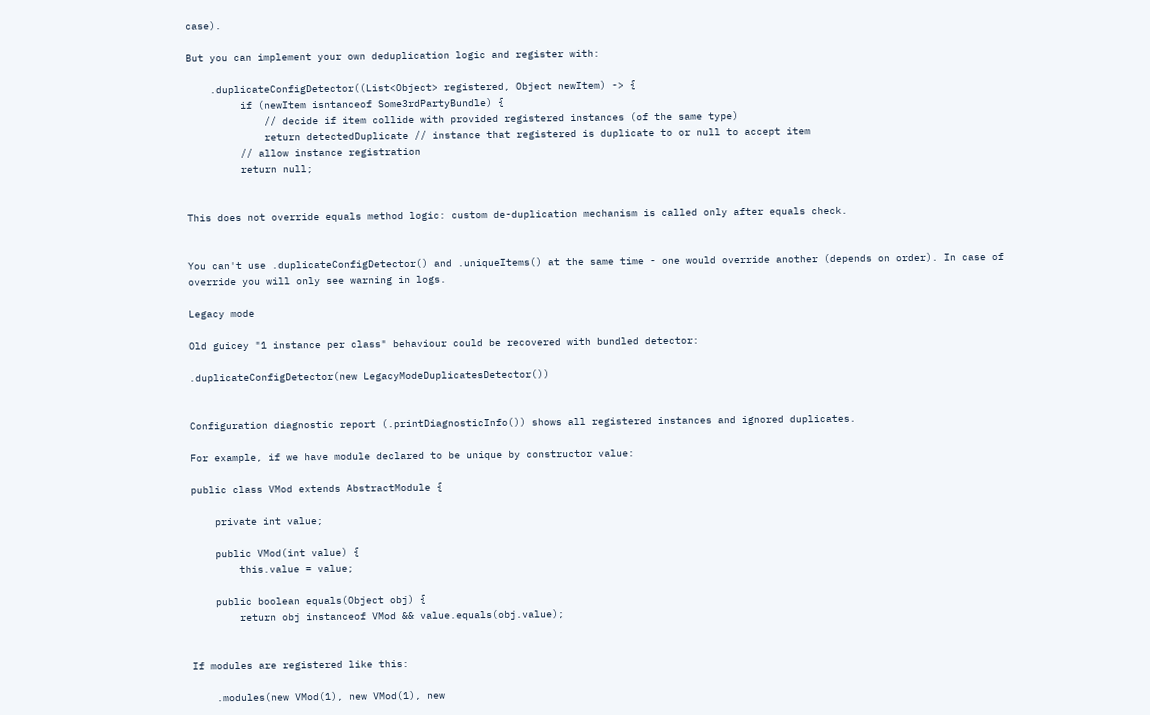case).

But you can implement your own deduplication logic and register with:

    .duplicateConfigDetector((List<Object> registered, Object newItem) -> {
         if (newItem isntanceof Some3rdPartyBundle) {
             // decide if item collide with provided registered instances (of the same type)
             return detectedDuplicate // instance that registered is duplicate to or null to accept item
         // allow instance registration
         return null;


This does not override equals method logic: custom de-duplication mechanism is called only after equals check.


You can't use .duplicateConfigDetector() and .uniqueItems() at the same time - one would override another (depends on order). In case of override you will only see warning in logs.

Legacy mode

Old guicey "1 instance per class" behaviour could be recovered with bundled detector:

.duplicateConfigDetector(new LegacyModeDuplicatesDetector())


Configuration diagnostic report (.printDiagnosticInfo()) shows all registered instances and ignored duplicates.

For example, if we have module declared to be unique by constructor value:

public class VMod extends AbstractModule {

    private int value;

    public VMod(int value) {
        this.value = value;

    public boolean equals(Object obj) {
        return obj instanceof VMod && value.equals(obj.value);


If modules are registered like this:

    .modules(new VMod(1), new VMod(1), new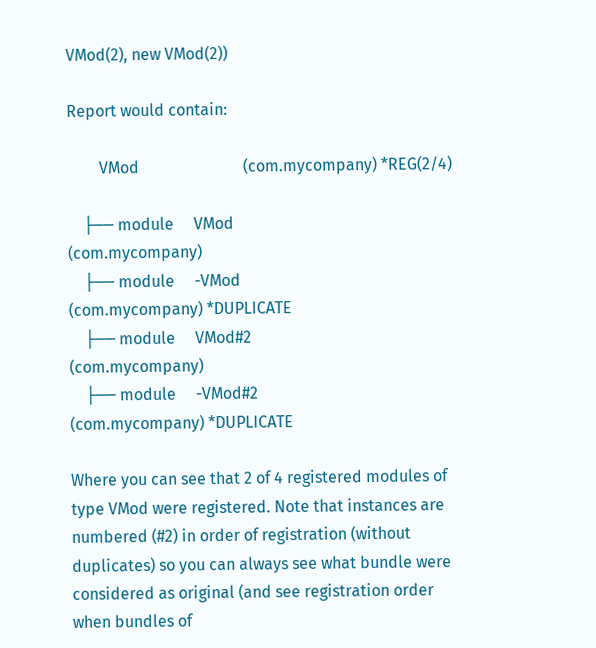VMod(2), new VMod(2))

Report would contain:

        VMod                          (com.mycompany) *REG(2/4)

    ├── module     VMod                          (com.mycompany)
    ├── module     -VMod                         (com.mycompany) *DUPLICATE
    ├── module     VMod#2                        (com.mycompany)
    ├── module     -VMod#2                       (com.mycompany) *DUPLICATE

Where you can see that 2 of 4 registered modules of type VMod were registered. Note that instances are numbered (#2) in order of registration (without duplicates) so you can always see what bundle were considered as original (and see registration order when bundles of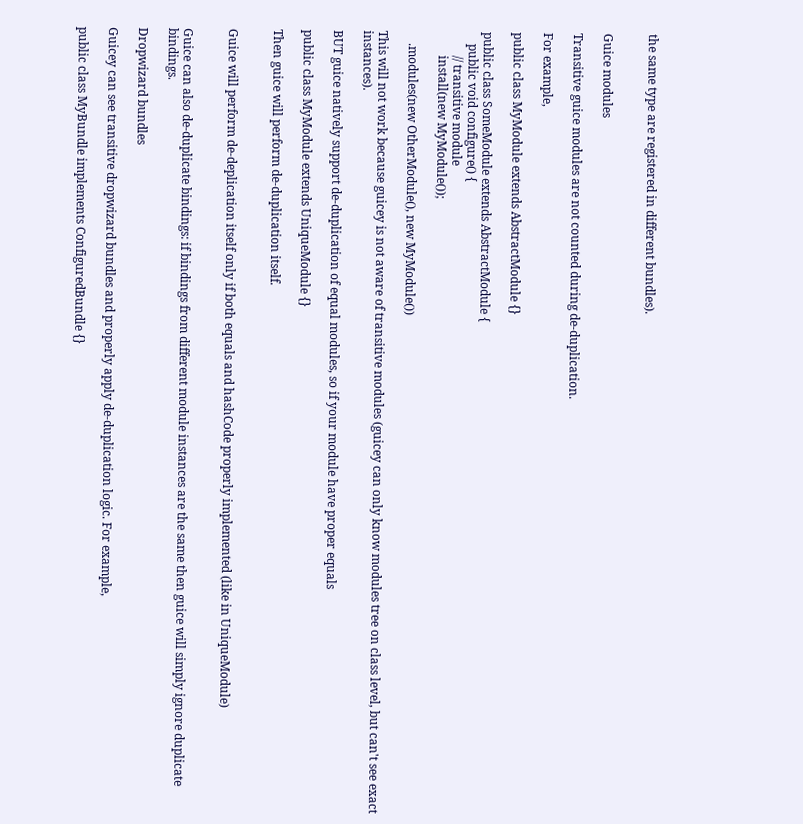the same type are registered in different bundles).


Guice modules

Transitive guice modules are not counted during de-duplication.

For example,

public class MyModule extends AbstractModule {}

public class SomeModule extends AbstractModule {
    public void configure() {
        // transitive module
        install(new MyModule());

    .modules(new OtherModule(), new MyModule())

This will not work because guicey is not aware of transitive modules (guicey can only know modules tree on class level, but can't see exact instances).

BUT guice natively support de-duplication of equal modules, so if your module have proper equals

public class MyModule extends UniqueModule {}

Then guice will perform de-duplication itself.


Guice will perform de-deplication itself only if both equals and hashCode properly implemented (like in UniqueModule)


Guice can also de-duplicate bindings: if bindings from different module instances are the same then guice will simply ignore duplicate bindings.

Dropwizard bundles

Guicey can see transitive dropwizard bundles and properly apply de-duplication logic. For example,

public class MyBundle implements ConfiguredBundle {}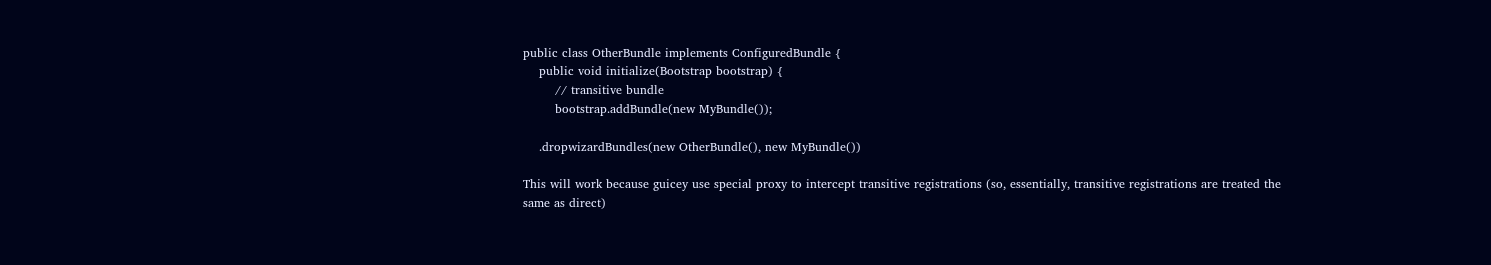public class OtherBundle implements ConfiguredBundle {
    public void initialize(Bootstrap bootstrap) {
        // transitive bundle
        bootstrap.addBundle(new MyBundle());

    .dropwizardBundles(new OtherBundle(), new MyBundle())

This will work because guicey use special proxy to intercept transitive registrations (so, essentially, transitive registrations are treated the same as direct)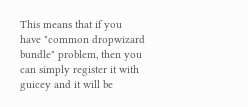This means that if you have "common dropwizard bundle" problem, then you can simply register it with guicey and it will be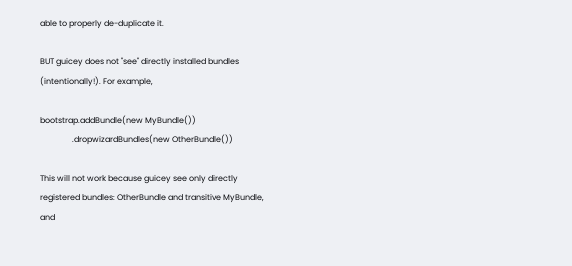able to properly de-duplicate it.

BUT guicey does not "see" directly installed bundles (intentionally!). For example,

bootstrap.addBundle(new MyBundle())
                .dropwizardBundles(new OtherBundle())

This will not work because guicey see only directly registered bundles: OtherBundle and transitive MyBundle, and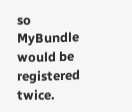so MyBundle would be registered twice.